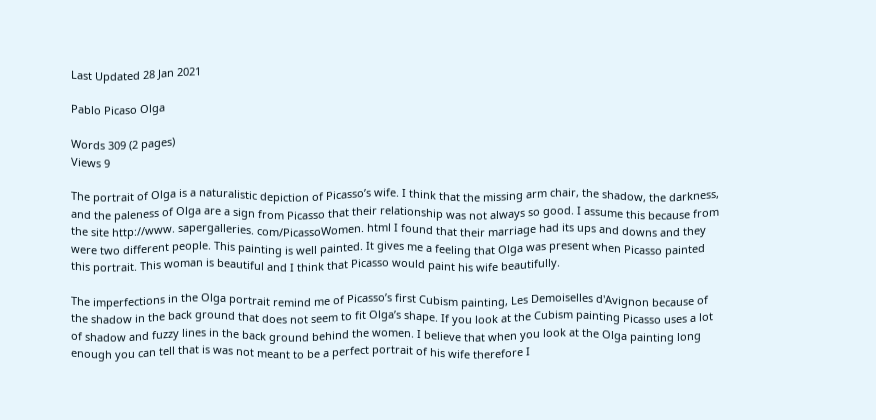Last Updated 28 Jan 2021

Pablo Picaso Olga

Words 309 (2 pages)
Views 9

The portrait of Olga is a naturalistic depiction of Picasso’s wife. I think that the missing arm chair, the shadow, the darkness, and the paleness of Olga are a sign from Picasso that their relationship was not always so good. I assume this because from the site http://www. sapergalleries. com/PicassoWomen. html I found that their marriage had its ups and downs and they were two different people. This painting is well painted. It gives me a feeling that Olga was present when Picasso painted this portrait. This woman is beautiful and I think that Picasso would paint his wife beautifully.

The imperfections in the Olga portrait remind me of Picasso’s first Cubism painting, Les Demoiselles d'Avignon because of the shadow in the back ground that does not seem to fit Olga’s shape. If you look at the Cubism painting Picasso uses a lot of shadow and fuzzy lines in the back ground behind the women. I believe that when you look at the Olga painting long enough you can tell that is was not meant to be a perfect portrait of his wife therefore I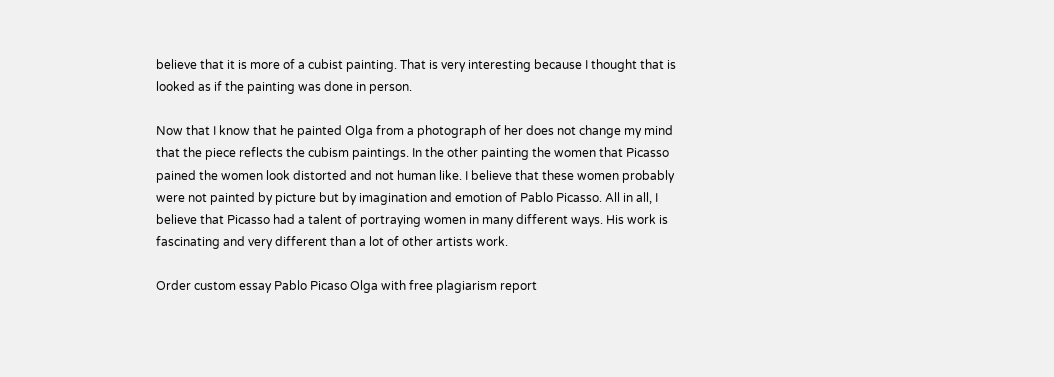believe that it is more of a cubist painting. That is very interesting because I thought that is looked as if the painting was done in person.

Now that I know that he painted Olga from a photograph of her does not change my mind that the piece reflects the cubism paintings. In the other painting the women that Picasso pained the women look distorted and not human like. I believe that these women probably were not painted by picture but by imagination and emotion of Pablo Picasso. All in all, I believe that Picasso had a talent of portraying women in many different ways. His work is fascinating and very different than a lot of other artists work.

Order custom essay Pablo Picaso Olga with free plagiarism report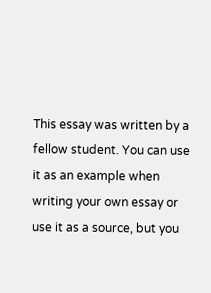This essay was written by a fellow student. You can use it as an example when writing your own essay or use it as a source, but you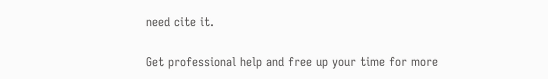need cite it.

Get professional help and free up your time for more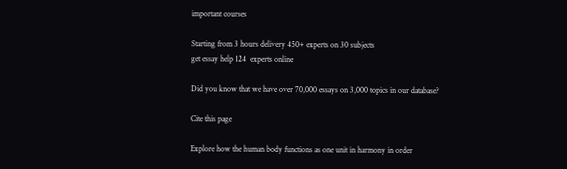important courses

Starting from 3 hours delivery 450+ experts on 30 subjects
get essay help 124  experts online

Did you know that we have over 70,000 essays on 3,000 topics in our database?

Cite this page

Explore how the human body functions as one unit in harmony in order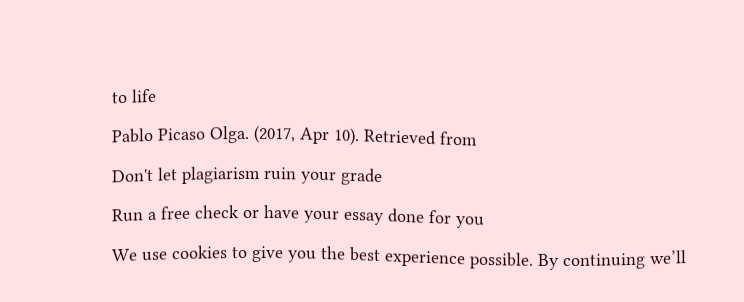to life

Pablo Picaso Olga. (2017, Apr 10). Retrieved from

Don't let plagiarism ruin your grade

Run a free check or have your essay done for you

We use cookies to give you the best experience possible. By continuing we’ll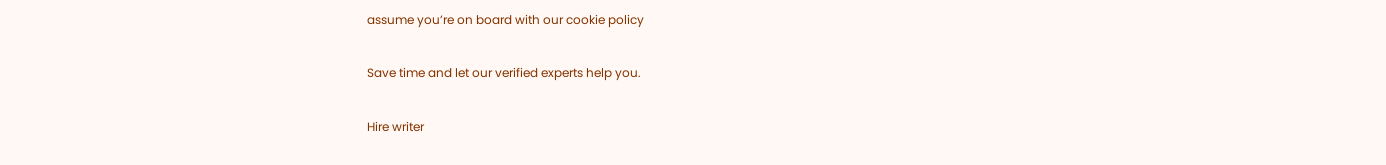assume you’re on board with our cookie policy

Save time and let our verified experts help you.

Hire writer